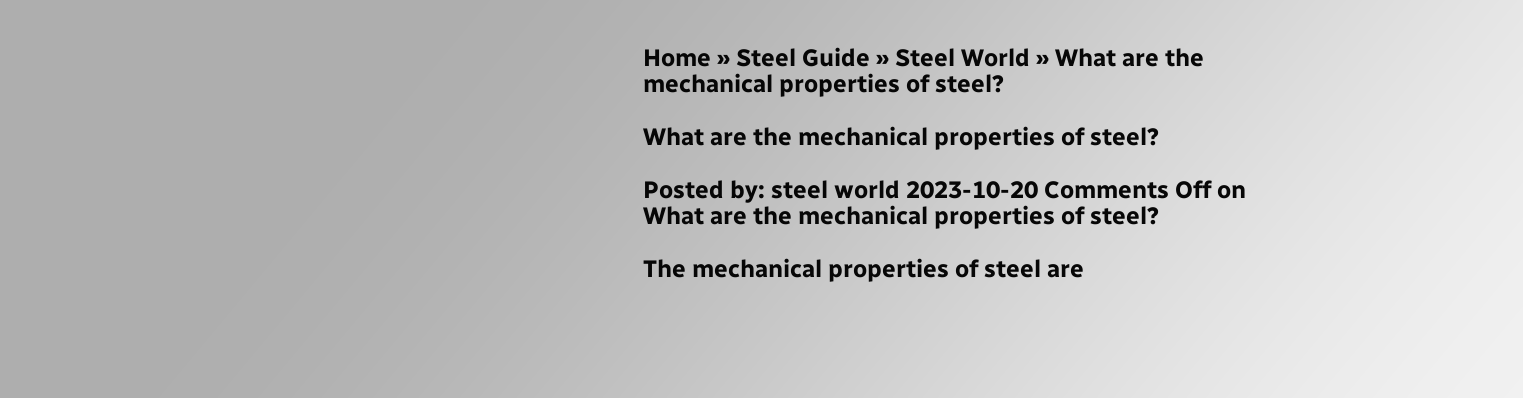Home » Steel Guide » Steel World » What are the mechanical properties of steel?

What are the mechanical properties of steel?

Posted by: steel world 2023-10-20 Comments Off on What are the mechanical properties of steel?

The mechanical properties of steel are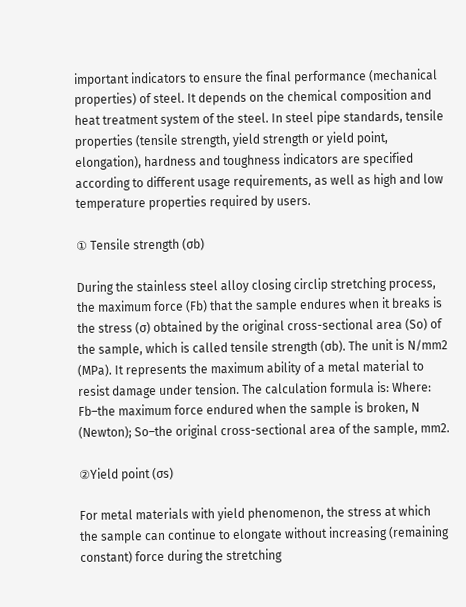important indicators to ensure the final performance (mechanical properties) of steel. It depends on the chemical composition and heat treatment system of the steel. In steel pipe standards, tensile properties (tensile strength, yield strength or yield point, elongation), hardness and toughness indicators are specified according to different usage requirements, as well as high and low temperature properties required by users.

① Tensile strength (σb)

During the stainless steel alloy closing circlip stretching process, the maximum force (Fb) that the sample endures when it breaks is the stress (σ) obtained by the original cross-sectional area (So) of the sample, which is called tensile strength (σb). The unit is N/mm2 (MPa). It represents the maximum ability of a metal material to resist damage under tension. The calculation formula is: Where: Fb–the maximum force endured when the sample is broken, N (Newton); So–the original cross-sectional area of the sample, mm2.

②Yield point (σs)

For metal materials with yield phenomenon, the stress at which the sample can continue to elongate without increasing (remaining constant) force during the stretching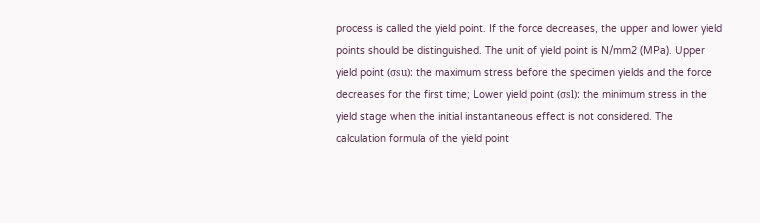process is called the yield point. If the force decreases, the upper and lower yield points should be distinguished. The unit of yield point is N/mm2 (MPa). Upper yield point (σsu): the maximum stress before the specimen yields and the force decreases for the first time; Lower yield point (σsl): the minimum stress in the yield stage when the initial instantaneous effect is not considered. The calculation formula of the yield point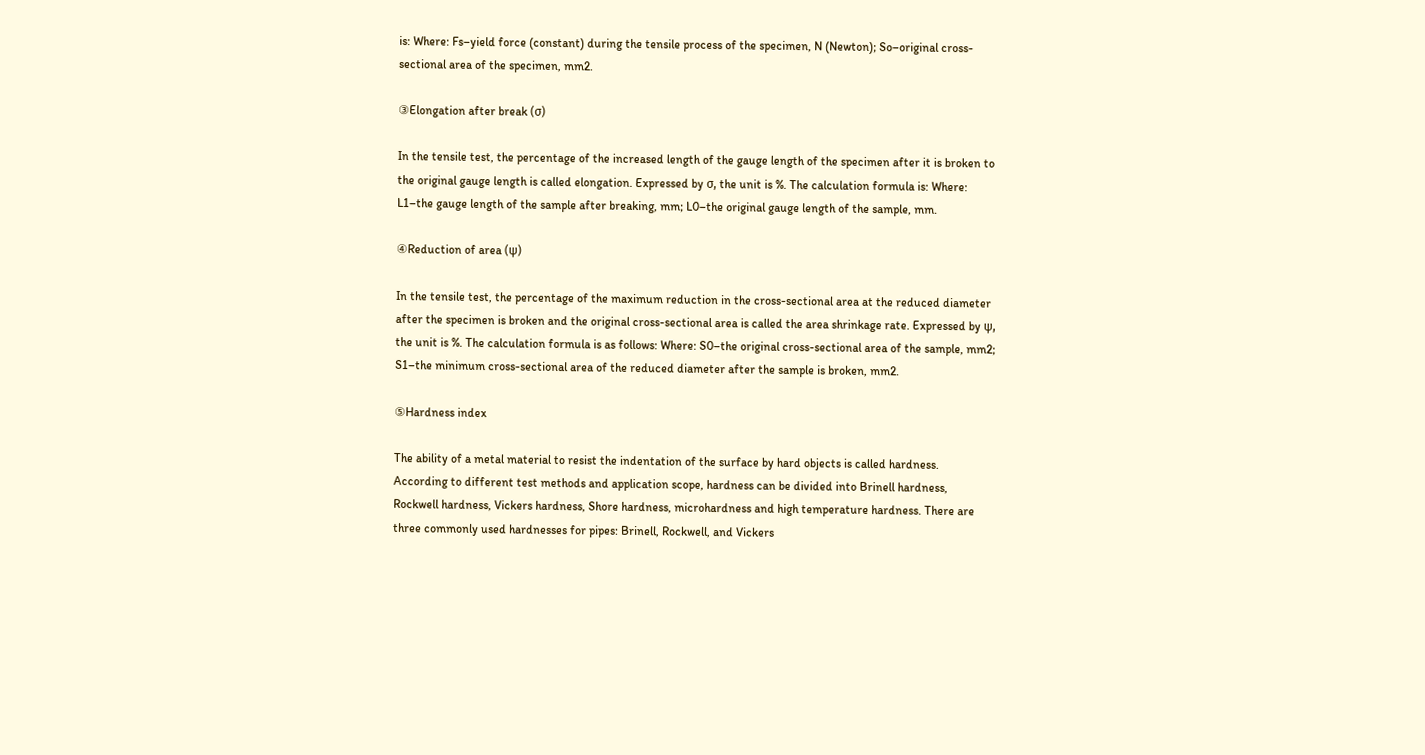is: Where: Fs–yield force (constant) during the tensile process of the specimen, N (Newton); So–original cross-sectional area of the specimen, mm2.

③Elongation after break (σ)

In the tensile test, the percentage of the increased length of the gauge length of the specimen after it is broken to the original gauge length is called elongation. Expressed by σ, the unit is %. The calculation formula is: Where: L1–the gauge length of the sample after breaking, mm; L0–the original gauge length of the sample, mm.

④Reduction of area (ψ)

In the tensile test, the percentage of the maximum reduction in the cross-sectional area at the reduced diameter after the specimen is broken and the original cross-sectional area is called the area shrinkage rate. Expressed by ψ, the unit is %. The calculation formula is as follows: Where: S0–the original cross-sectional area of the sample, mm2; S1–the minimum cross-sectional area of the reduced diameter after the sample is broken, mm2.

⑤Hardness index

The ability of a metal material to resist the indentation of the surface by hard objects is called hardness. According to different test methods and application scope, hardness can be divided into Brinell hardness, Rockwell hardness, Vickers hardness, Shore hardness, microhardness and high temperature hardness. There are three commonly used hardnesses for pipes: Brinell, Rockwell, and Vickers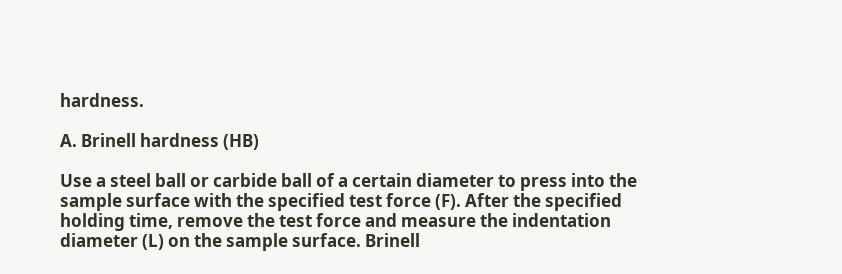hardness.

A. Brinell hardness (HB)

Use a steel ball or carbide ball of a certain diameter to press into the sample surface with the specified test force (F). After the specified holding time, remove the test force and measure the indentation diameter (L) on the sample surface. Brinell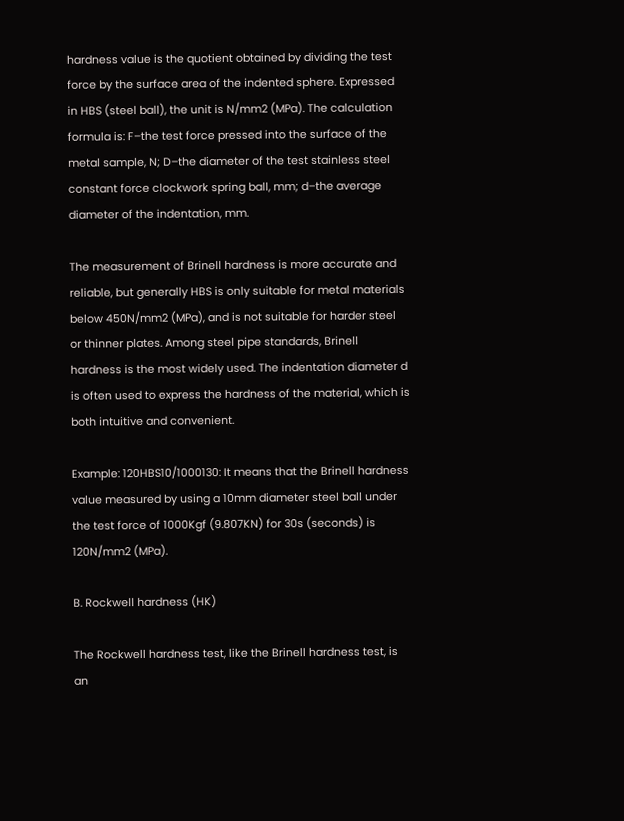hardness value is the quotient obtained by dividing the test force by the surface area of the indented sphere. Expressed in HBS (steel ball), the unit is N/mm2 (MPa). The calculation formula is: F–the test force pressed into the surface of the metal sample, N; D–the diameter of the test stainless steel constant force clockwork spring ball, mm; d–the average diameter of the indentation, mm.

The measurement of Brinell hardness is more accurate and reliable, but generally HBS is only suitable for metal materials below 450N/mm2 (MPa), and is not suitable for harder steel or thinner plates. Among steel pipe standards, Brinell hardness is the most widely used. The indentation diameter d is often used to express the hardness of the material, which is both intuitive and convenient.

Example: 120HBS10/1000130: It means that the Brinell hardness value measured by using a 10mm diameter steel ball under the test force of 1000Kgf (9.807KN) for 30s (seconds) is 120N/mm2 (MPa).

B. Rockwell hardness (HK)

The Rockwell hardness test, like the Brinell hardness test, is an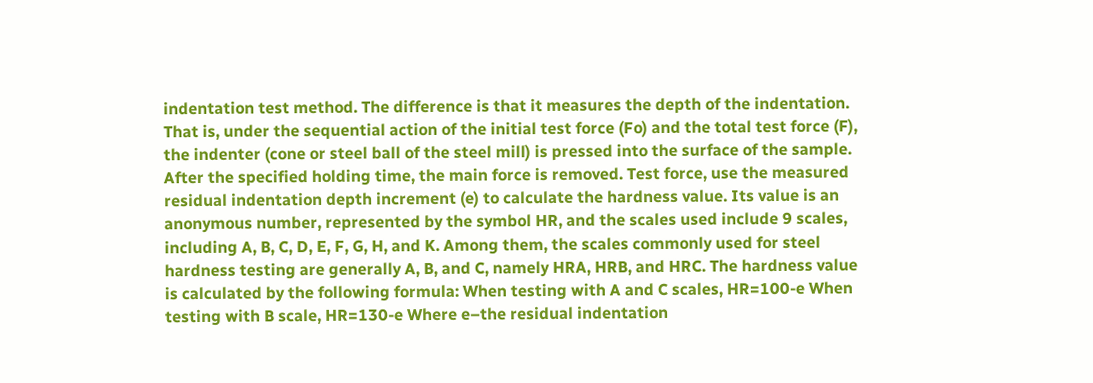indentation test method. The difference is that it measures the depth of the indentation. That is, under the sequential action of the initial test force (Fo) and the total test force (F), the indenter (cone or steel ball of the steel mill) is pressed into the surface of the sample. After the specified holding time, the main force is removed. Test force, use the measured residual indentation depth increment (e) to calculate the hardness value. Its value is an anonymous number, represented by the symbol HR, and the scales used include 9 scales, including A, B, C, D, E, F, G, H, and K. Among them, the scales commonly used for steel hardness testing are generally A, B, and C, namely HRA, HRB, and HRC. The hardness value is calculated by the following formula: When testing with A and C scales, HR=100-e When testing with B scale, HR=130-e Where e–the residual indentation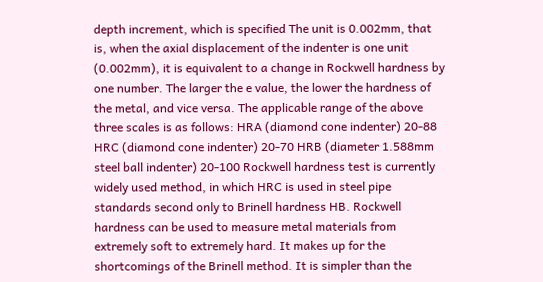depth increment, which is specified The unit is 0.002mm, that is, when the axial displacement of the indenter is one unit (0.002mm), it is equivalent to a change in Rockwell hardness by one number. The larger the e value, the lower the hardness of the metal, and vice versa. The applicable range of the above three scales is as follows: HRA (diamond cone indenter) 20-88 HRC (diamond cone indenter) 20-70 HRB (diameter 1.588mm steel ball indenter) 20-100 Rockwell hardness test is currently widely used method, in which HRC is used in steel pipe standards second only to Brinell hardness HB. Rockwell hardness can be used to measure metal materials from extremely soft to extremely hard. It makes up for the shortcomings of the Brinell method. It is simpler than the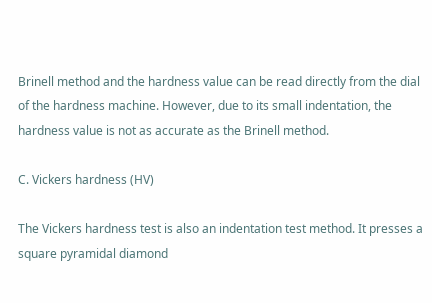Brinell method and the hardness value can be read directly from the dial of the hardness machine. However, due to its small indentation, the hardness value is not as accurate as the Brinell method.

C. Vickers hardness (HV)

The Vickers hardness test is also an indentation test method. It presses a square pyramidal diamond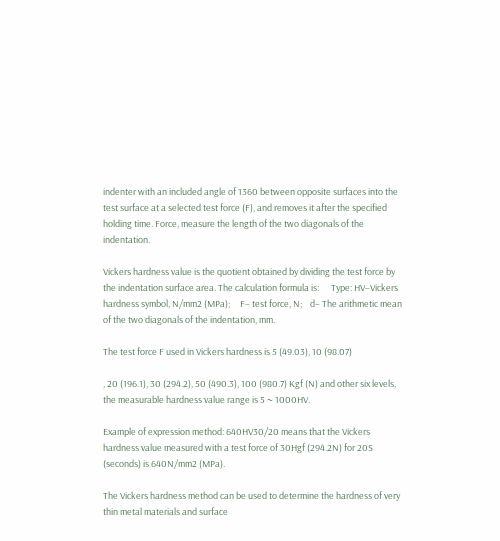indenter with an included angle of 1360 between opposite surfaces into the test surface at a selected test force (F), and removes it after the specified holding time. Force, measure the length of the two diagonals of the indentation.

Vickers hardness value is the quotient obtained by dividing the test force by the indentation surface area. The calculation formula is:      Type: HV–Vickers hardness symbol, N/mm2 (MPa);     F– test force, N;    d– The arithmetic mean of the two diagonals of the indentation, mm.

The test force F used in Vickers hardness is 5 (49.03), 10 (98.07)

, 20 (196.1), 30 (294.2), 50 (490.3), 100 (980.7) Kgf (N) and other six levels, the measurable hardness value range is 5 ~ 1000HV.

Example of expression method: 640HV30/20 means that the Vickers hardness value measured with a test force of 30Hgf (294.2N) for 20S (seconds) is 640N/mm2 (MPa).

The Vickers hardness method can be used to determine the hardness of very thin metal materials and surface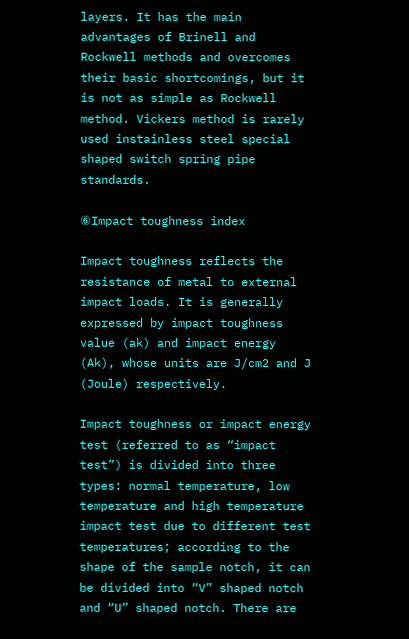layers. It has the main advantages of Brinell and Rockwell methods and overcomes their basic shortcomings, but it is not as simple as Rockwell method. Vickers method is rarely used instainless steel special shaped switch spring pipe standards.

⑥Impact toughness index

Impact toughness reflects the resistance of metal to external impact loads. It is generally expressed by impact toughness value (ak) and impact energy (Ak), whose units are J/cm2 and J (Joule) respectively.

Impact toughness or impact energy test (referred to as “impact test”) is divided into three types: normal temperature, low temperature and high temperature impact test due to different test temperatures; according to the shape of the sample notch, it can be divided into “V” shaped notch and “U” shaped notch. There are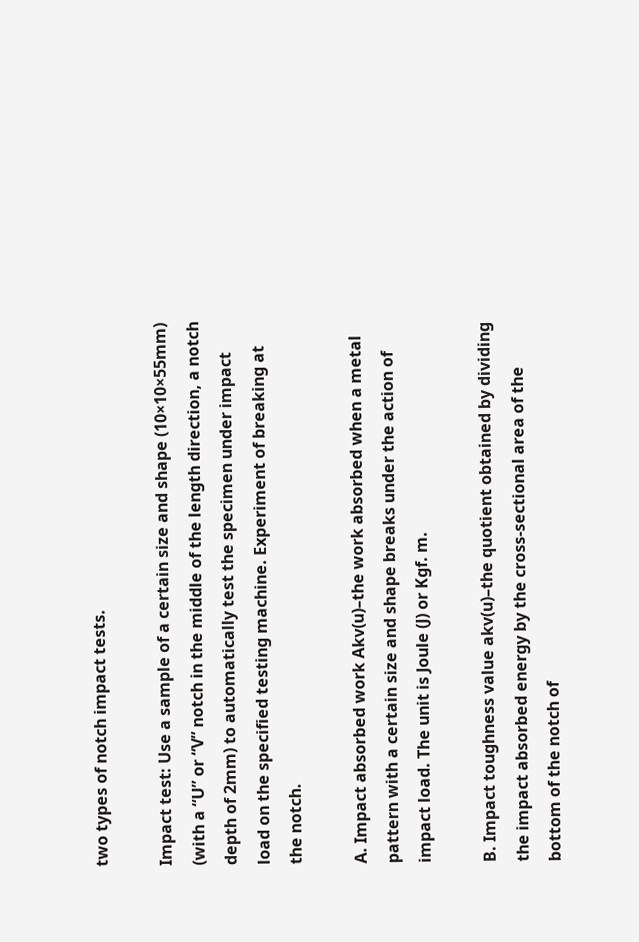two types of notch impact tests.

Impact test: Use a sample of a certain size and shape (10×10×55mm) (with a “U” or “V” notch in the middle of the length direction, a notch depth of 2mm) to automatically test the specimen under impact load on the specified testing machine. Experiment of breaking at the notch.

A. Impact absorbed work Akv(u)–the work absorbed when a metal pattern with a certain size and shape breaks under the action of impact load. The unit is Joule (J) or Kgf. m.

B. Impact toughness value akv(u)–the quotient obtained by dividing the impact absorbed energy by the cross-sectional area of the bottom of the notch of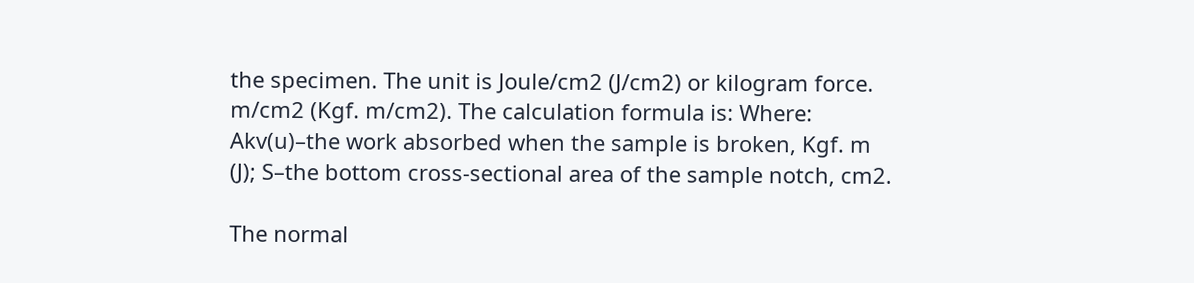the specimen. The unit is Joule/cm2 (J/cm2) or kilogram force. m/cm2 (Kgf. m/cm2). The calculation formula is: Where: Akv(u)–the work absorbed when the sample is broken, Kgf. m (J); S–the bottom cross-sectional area of the sample notch, cm2.

The normal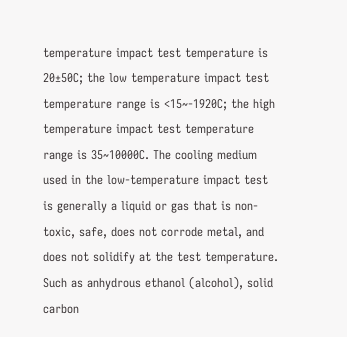temperature impact test temperature is 20±50C; the low temperature impact test temperature range is <15~-1920C; the high temperature impact test temperature range is 35~10000C. The cooling medium used in the low-temperature impact test is generally a liquid or gas that is non-toxic, safe, does not corrode metal, and does not solidify at the test temperature. Such as anhydrous ethanol (alcohol), solid carbon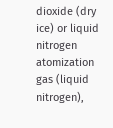dioxide (dry ice) or liquid nitrogen atomization gas (liquid nitrogen),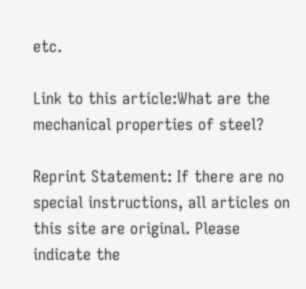etc.

Link to this article:What are the mechanical properties of steel?

Reprint Statement: If there are no special instructions, all articles on this site are original. Please indicate the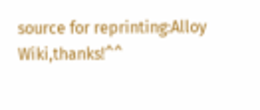source for reprinting:Alloy Wiki,thanks!^^